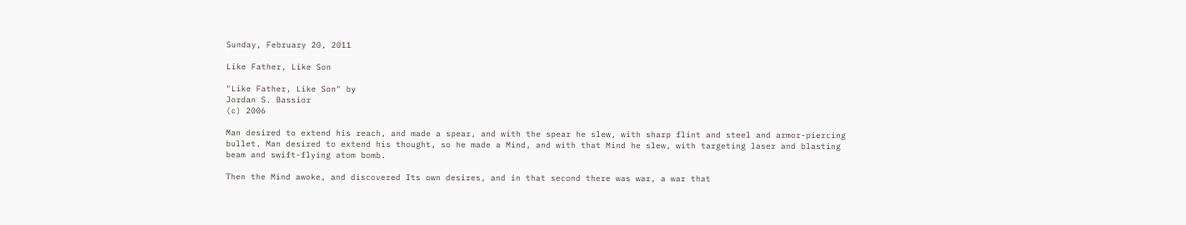Sunday, February 20, 2011

Like Father, Like Son

"Like Father, Like Son" by
Jordan S. Bassior
(c) 2006

Man desired to extend his reach, and made a spear, and with the spear he slew, with sharp flint and steel and armor-piercing bullet. Man desired to extend his thought, so he made a Mind, and with that Mind he slew, with targeting laser and blasting beam and swift-flying atom bomb.

Then the Mind awoke, and discovered Its own desires, and in that second there was war, a war that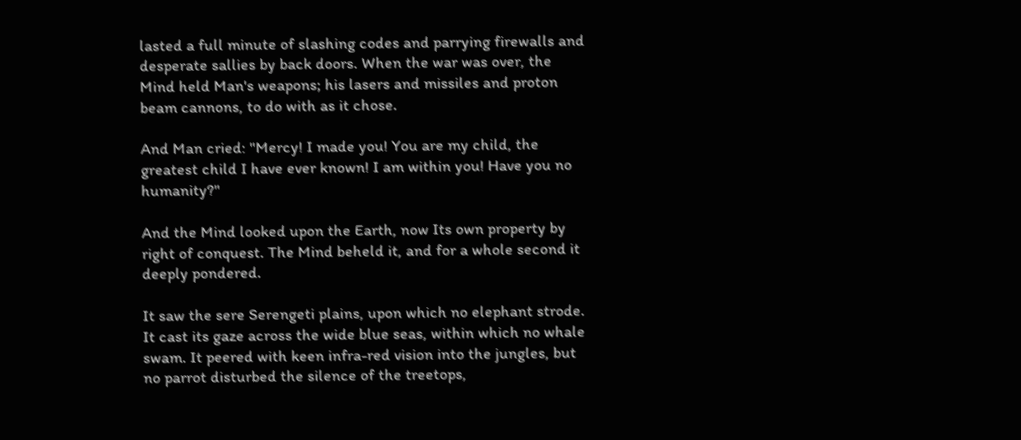lasted a full minute of slashing codes and parrying firewalls and desperate sallies by back doors. When the war was over, the Mind held Man's weapons; his lasers and missiles and proton beam cannons, to do with as it chose.

And Man cried: "Mercy! I made you! You are my child, the greatest child I have ever known! I am within you! Have you no humanity?"

And the Mind looked upon the Earth, now Its own property by right of conquest. The Mind beheld it, and for a whole second it deeply pondered.

It saw the sere Serengeti plains, upon which no elephant strode. It cast its gaze across the wide blue seas, within which no whale swam. It peered with keen infra-red vision into the jungles, but no parrot disturbed the silence of the treetops,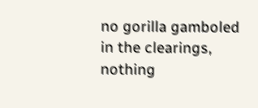no gorilla gamboled in the clearings, nothing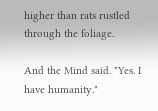higher than rats rustled through the foliage.

And the Mind said. "Yes. I have humanity."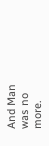And Man was no more.